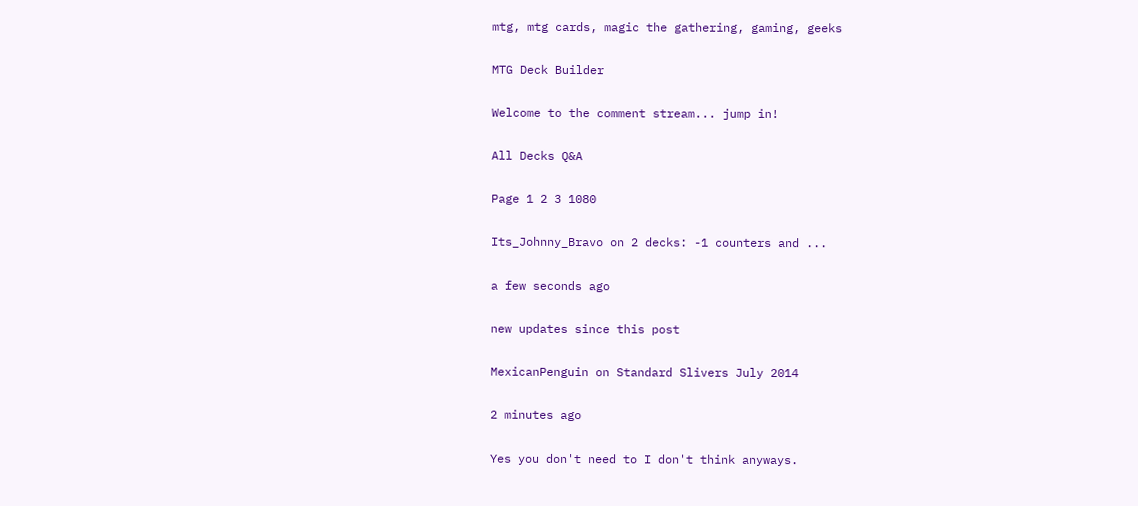mtg, mtg cards, magic the gathering, gaming, geeks

MTG Deck Builder

Welcome to the comment stream... jump in!

All Decks Q&A

Page 1 2 3 1080

Its_Johnny_Bravo on 2 decks: -1 counters and ...

a few seconds ago

new updates since this post

MexicanPenguin on Standard Slivers July 2014

2 minutes ago

Yes you don't need to I don't think anyways.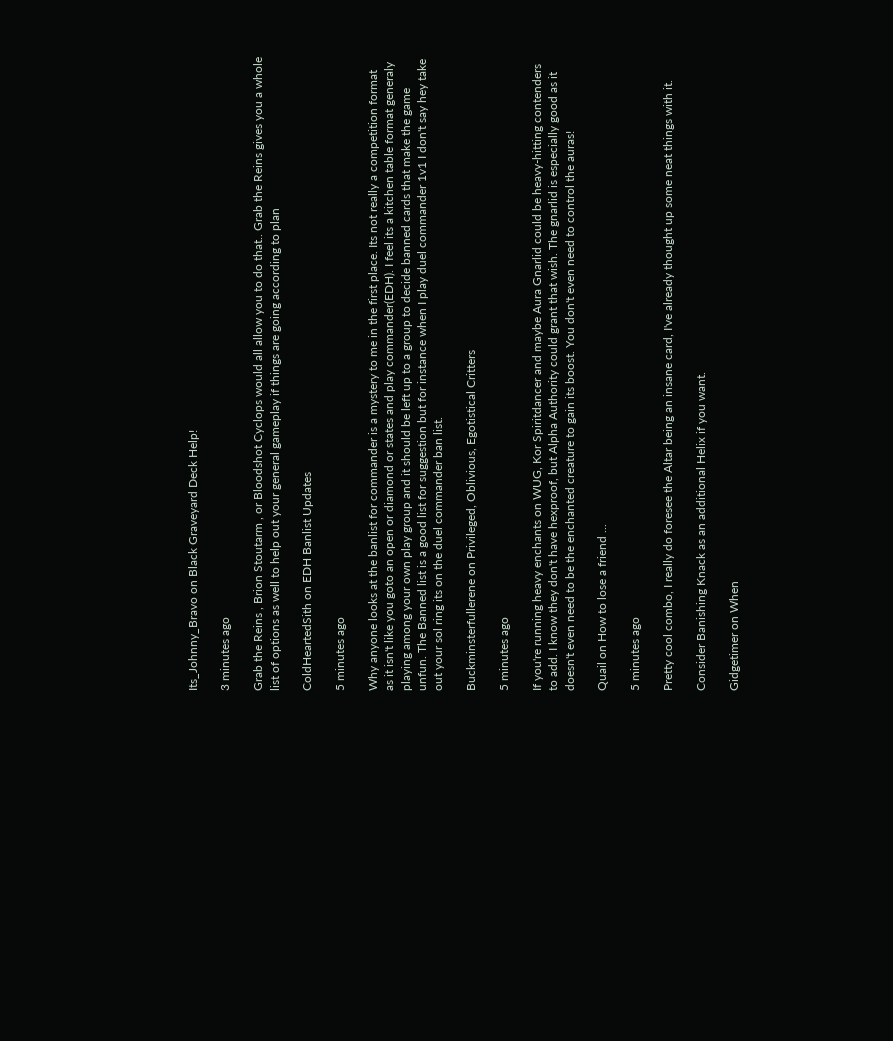Its_Johnny_Bravo on Black Graveyard Deck Help!

3 minutes ago

Grab the Reins , Brion Stoutarm , or Bloodshot Cyclops would all allow you to do that.. Grab the Reins gives you a whole list of options as well to help out your general gameplay if things are going according to plan

ColdHeartedSith on EDH Banlist Updates

5 minutes ago

Why anyone looks at the banlist for commander is a mystery to me in the first place. Its not really a competition format as it isn't like you goto an open or diamond or states and play commander(EDH). I feel its a kitchen table format generaly playing among your own play group and it should be left up to a group to decide banned cards that make the game unfun. The Banned list is a good list for suggestion but for instance when I play duel commander 1v1 I don't say hey take out your sol ring its on the duel commander ban list.

Buckminsterfullerene on Privileged, Oblivious, Egotistical Critters

5 minutes ago

If you're running heavy enchants on WUG, Kor Spiritdancer and maybe Aura Gnarlid could be heavy-hitting contenders to add. I know they don't have hexproof, but Alpha Authority could grant that wish. The gnarlid is especially good as it doesn't even need to be the enchanted creature to gain its boost. You don't even need to control the auras!

Quail on How to lose a friend ...

5 minutes ago

Pretty cool combo, I really do foresee the Altar being an insane card, I've already thought up some neat things with it.

Consider Banishing Knack as an additional Helix if you want.

Gidgetimer on When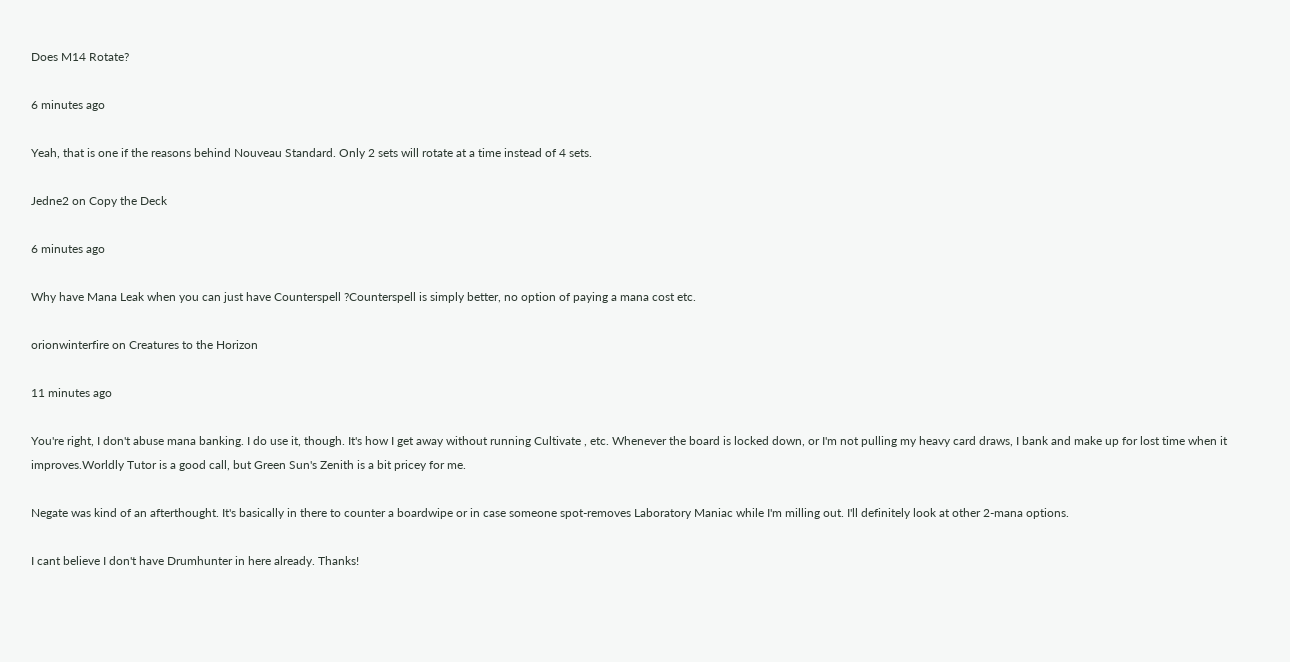Does M14 Rotate?

6 minutes ago

Yeah, that is one if the reasons behind Nouveau Standard. Only 2 sets will rotate at a time instead of 4 sets.

Jedne2 on Copy the Deck

6 minutes ago

Why have Mana Leak when you can just have Counterspell ?Counterspell is simply better, no option of paying a mana cost etc.

orionwinterfire on Creatures to the Horizon

11 minutes ago

You're right, I don't abuse mana banking. I do use it, though. It's how I get away without running Cultivate , etc. Whenever the board is locked down, or I'm not pulling my heavy card draws, I bank and make up for lost time when it improves.Worldly Tutor is a good call, but Green Sun's Zenith is a bit pricey for me.

Negate was kind of an afterthought. It's basically in there to counter a boardwipe or in case someone spot-removes Laboratory Maniac while I'm milling out. I'll definitely look at other 2-mana options.

I cant believe I don't have Drumhunter in here already. Thanks!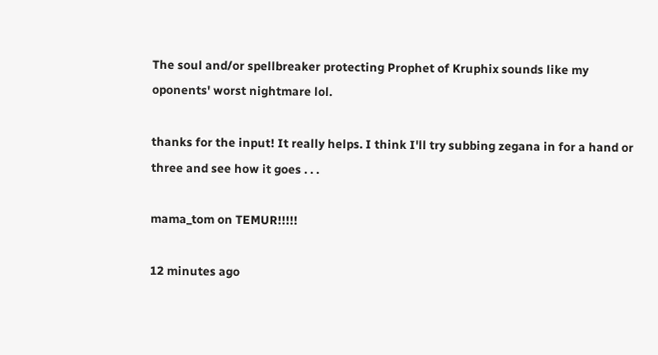The soul and/or spellbreaker protecting Prophet of Kruphix sounds like my oponents' worst nightmare lol.

thanks for the input! It really helps. I think I'll try subbing zegana in for a hand or three and see how it goes . . .

mama_tom on TEMUR!!!!!

12 minutes ago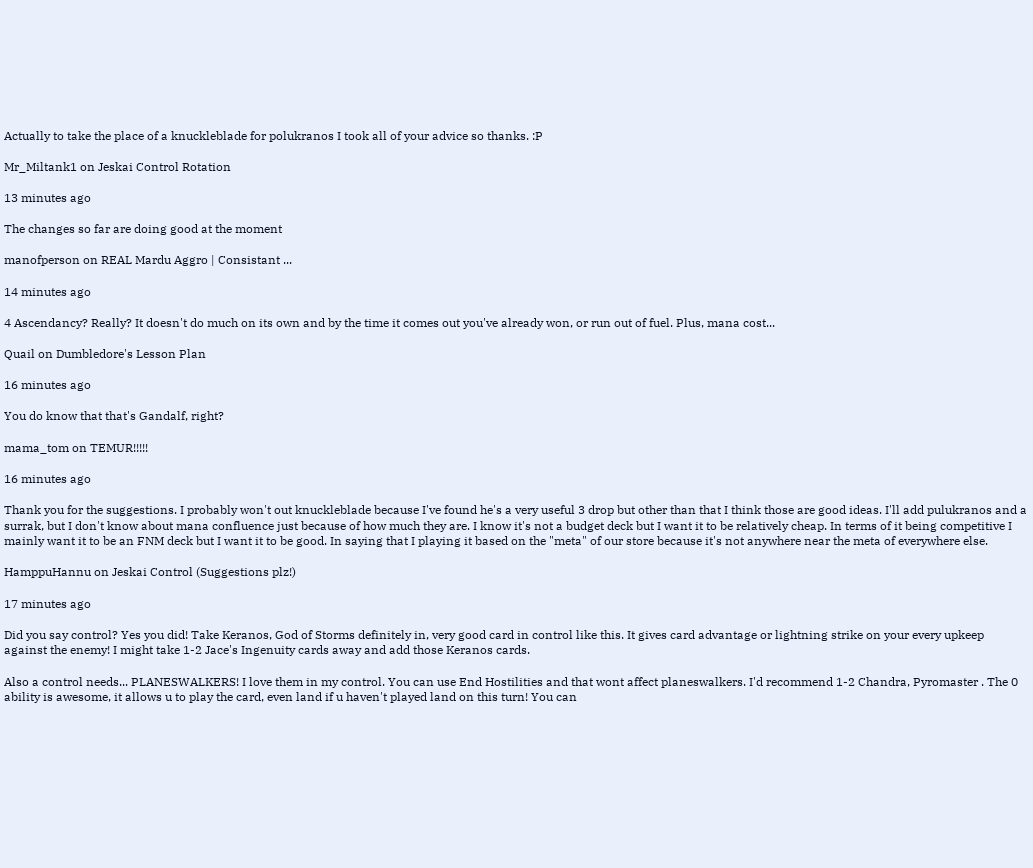Actually to take the place of a knuckleblade for polukranos I took all of your advice so thanks. :P

Mr_Miltank1 on Jeskai Control Rotation

13 minutes ago

The changes so far are doing good at the moment

manofperson on REAL Mardu Aggro | Consistant ...

14 minutes ago

4 Ascendancy? Really? It doesn't do much on its own and by the time it comes out you've already won, or run out of fuel. Plus, mana cost...

Quail on Dumbledore's Lesson Plan

16 minutes ago

You do know that that's Gandalf, right?

mama_tom on TEMUR!!!!!

16 minutes ago

Thank you for the suggestions. I probably won't out knuckleblade because I've found he's a very useful 3 drop but other than that I think those are good ideas. I'll add pulukranos and a surrak, but I don't know about mana confluence just because of how much they are. I know it's not a budget deck but I want it to be relatively cheap. In terms of it being competitive I mainly want it to be an FNM deck but I want it to be good. In saying that I playing it based on the "meta" of our store because it's not anywhere near the meta of everywhere else.

HamppuHannu on Jeskai Control (Suggestions plz!)

17 minutes ago

Did you say control? Yes you did! Take Keranos, God of Storms definitely in, very good card in control like this. It gives card advantage or lightning strike on your every upkeep against the enemy! I might take 1-2 Jace's Ingenuity cards away and add those Keranos cards.

Also a control needs... PLANESWALKERS! I love them in my control. You can use End Hostilities and that wont affect planeswalkers. I'd recommend 1-2 Chandra, Pyromaster . The 0 ability is awesome, it allows u to play the card, even land if u haven't played land on this turn! You can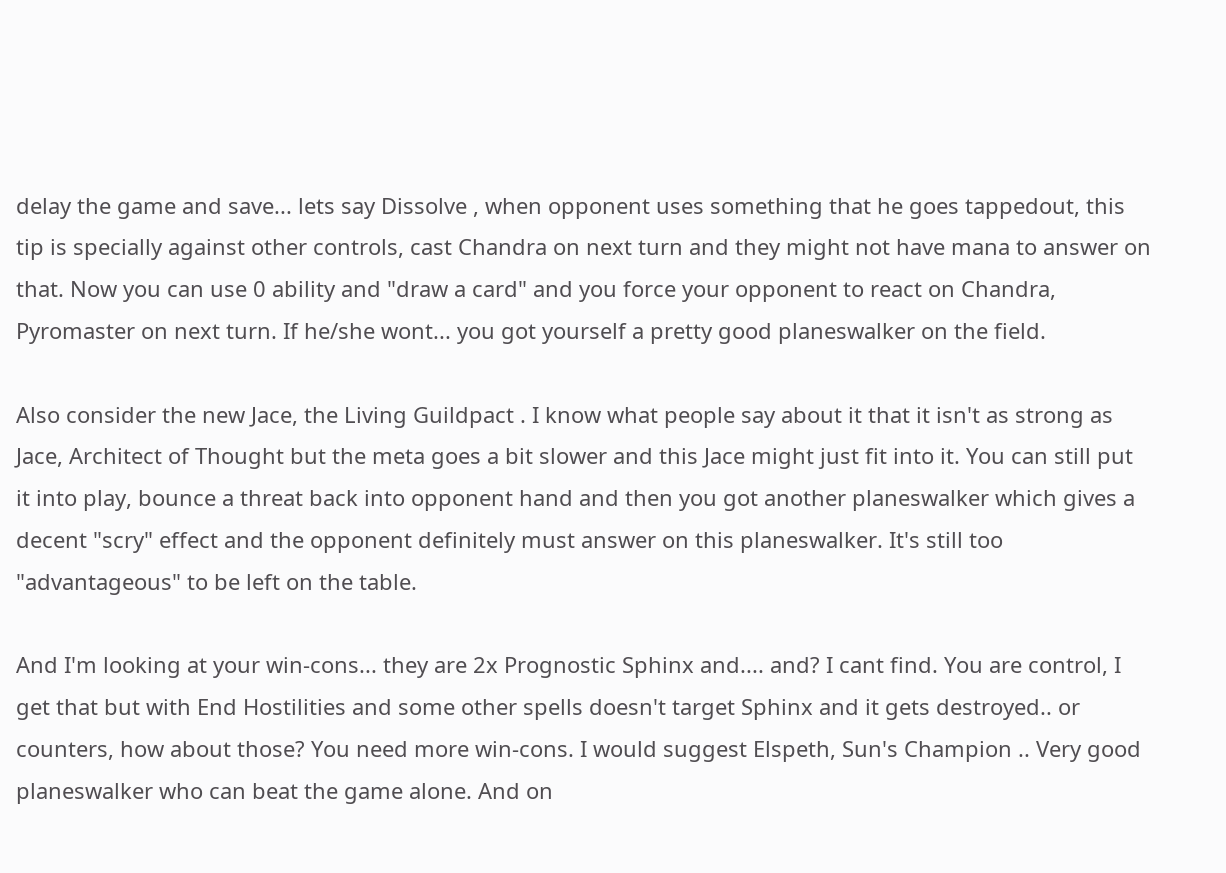delay the game and save... lets say Dissolve , when opponent uses something that he goes tappedout, this tip is specially against other controls, cast Chandra on next turn and they might not have mana to answer on that. Now you can use 0 ability and "draw a card" and you force your opponent to react on Chandra, Pyromaster on next turn. If he/she wont... you got yourself a pretty good planeswalker on the field.

Also consider the new Jace, the Living Guildpact . I know what people say about it that it isn't as strong as Jace, Architect of Thought but the meta goes a bit slower and this Jace might just fit into it. You can still put it into play, bounce a threat back into opponent hand and then you got another planeswalker which gives a decent "scry" effect and the opponent definitely must answer on this planeswalker. It's still too "advantageous" to be left on the table.

And I'm looking at your win-cons... they are 2x Prognostic Sphinx and.... and? I cant find. You are control, I get that but with End Hostilities and some other spells doesn't target Sphinx and it gets destroyed.. or counters, how about those? You need more win-cons. I would suggest Elspeth, Sun's Champion .. Very good planeswalker who can beat the game alone. And on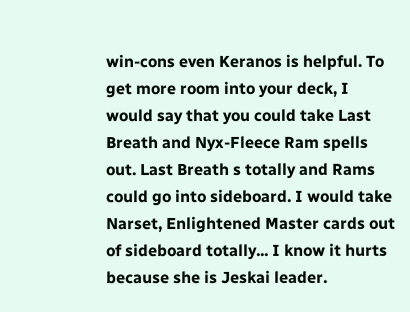win-cons even Keranos is helpful. To get more room into your deck, I would say that you could take Last Breath and Nyx-Fleece Ram spells out. Last Breath s totally and Rams could go into sideboard. I would take Narset, Enlightened Master cards out of sideboard totally... I know it hurts because she is Jeskai leader.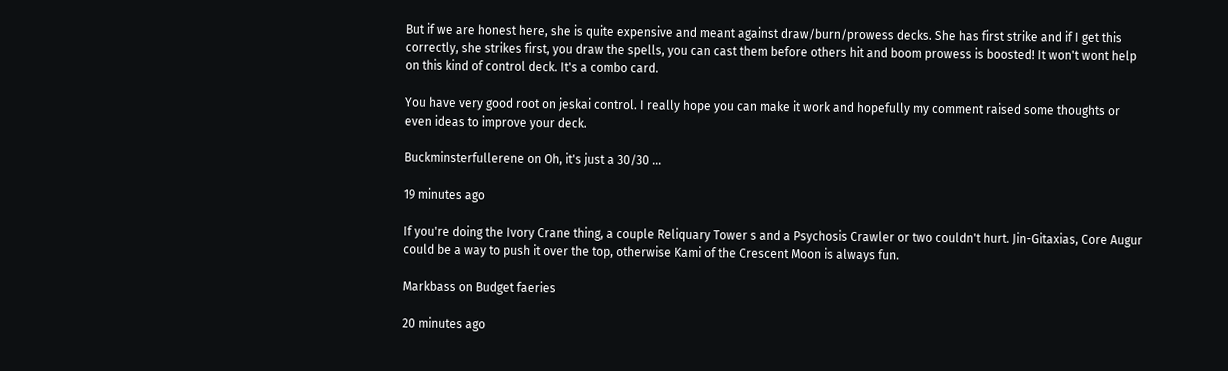But if we are honest here, she is quite expensive and meant against draw/burn/prowess decks. She has first strike and if I get this correctly, she strikes first, you draw the spells, you can cast them before others hit and boom prowess is boosted! It won't wont help on this kind of control deck. It's a combo card.

You have very good root on jeskai control. I really hope you can make it work and hopefully my comment raised some thoughts or even ideas to improve your deck.

Buckminsterfullerene on Oh, it's just a 30/30 ...

19 minutes ago

If you're doing the Ivory Crane thing, a couple Reliquary Tower s and a Psychosis Crawler or two couldn't hurt. Jin-Gitaxias, Core Augur could be a way to push it over the top, otherwise Kami of the Crescent Moon is always fun.

Markbass on Budget faeries

20 minutes ago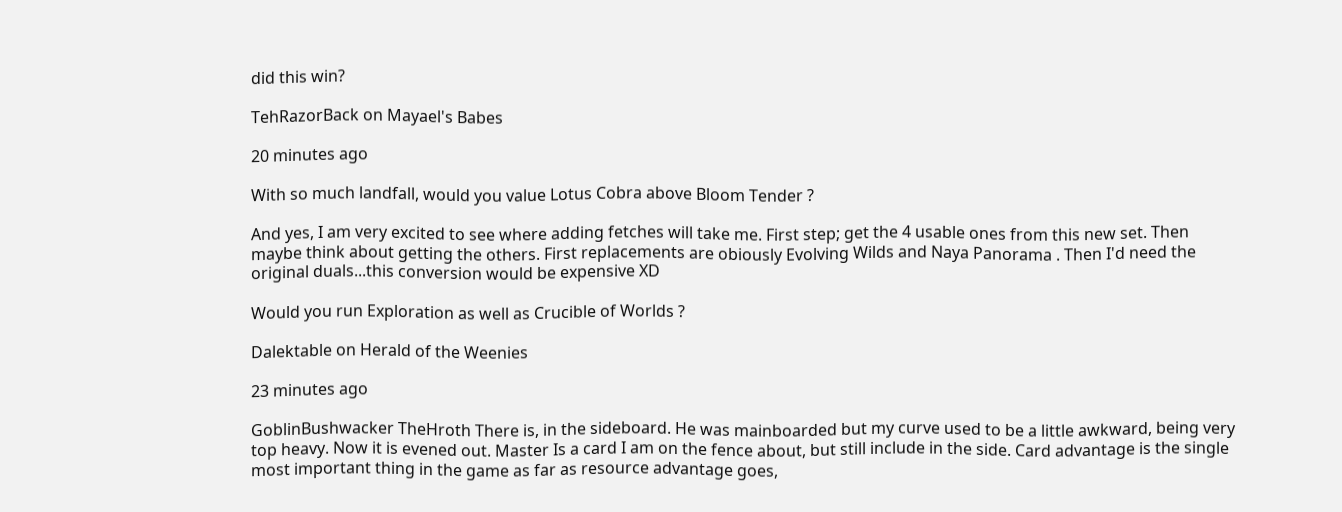did this win?

TehRazorBack on Mayael's Babes

20 minutes ago

With so much landfall, would you value Lotus Cobra above Bloom Tender ?

And yes, I am very excited to see where adding fetches will take me. First step; get the 4 usable ones from this new set. Then maybe think about getting the others. First replacements are obiously Evolving Wilds and Naya Panorama . Then I'd need the original duals...this conversion would be expensive XD

Would you run Exploration as well as Crucible of Worlds ?

Dalektable on Herald of the Weenies

23 minutes ago

GoblinBushwacker TheHroth There is, in the sideboard. He was mainboarded but my curve used to be a little awkward, being very top heavy. Now it is evened out. Master Is a card I am on the fence about, but still include in the side. Card advantage is the single most important thing in the game as far as resource advantage goes,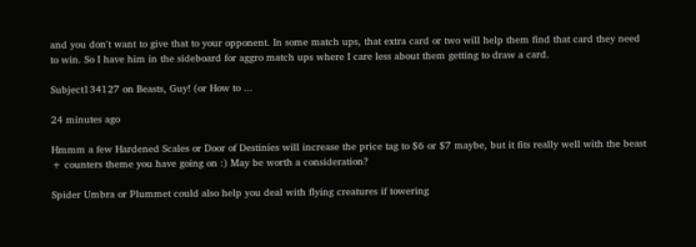and you don't want to give that to your opponent. In some match ups, that extra card or two will help them find that card they need to win. So I have him in the sideboard for aggro match ups where I care less about them getting to draw a card.

Subject134127 on Beasts, Guy! (or How to ...

24 minutes ago

Hmmm a few Hardened Scales or Door of Destinies will increase the price tag to $6 or $7 maybe, but it fits really well with the beast + counters theme you have going on :) May be worth a consideration?

Spider Umbra or Plummet could also help you deal with flying creatures if towering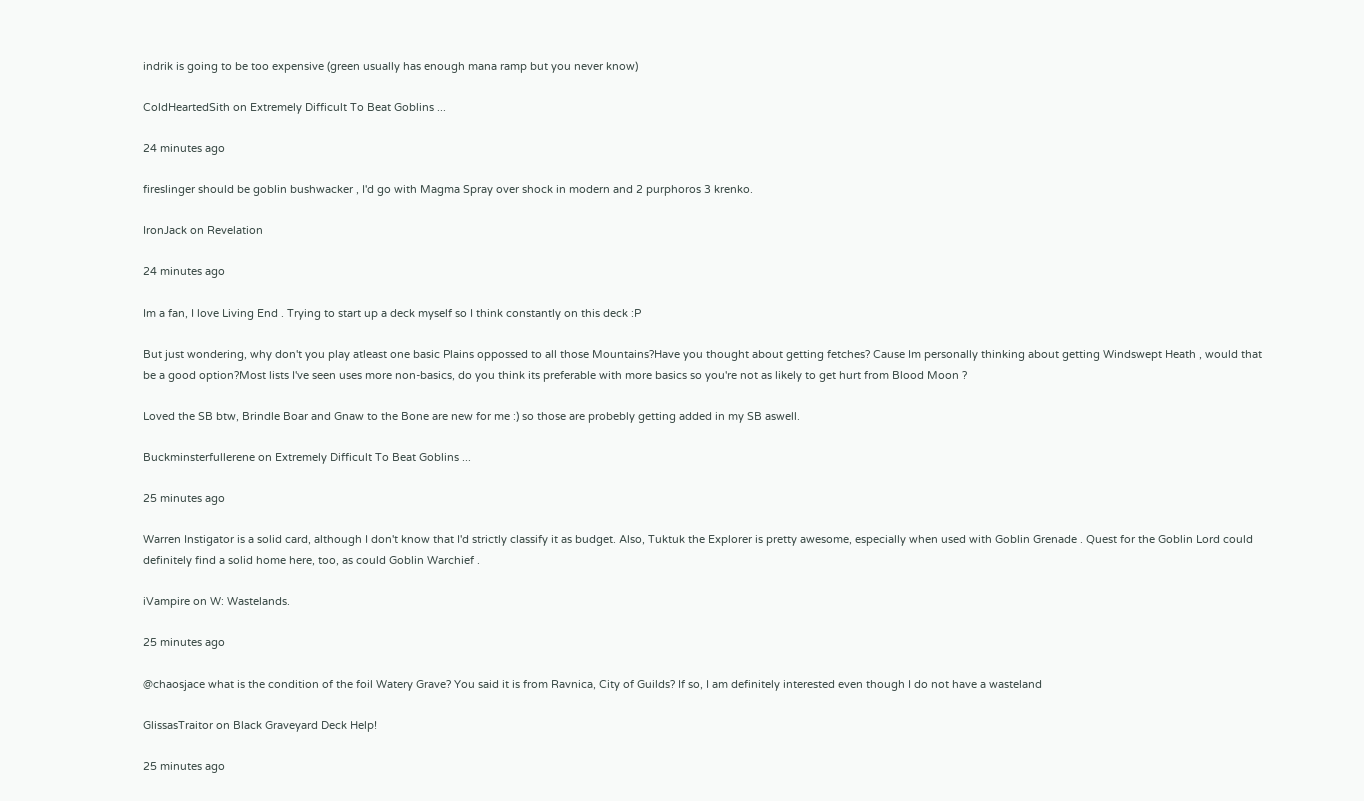indrik is going to be too expensive (green usually has enough mana ramp but you never know)

ColdHeartedSith on Extremely Difficult To Beat Goblins ...

24 minutes ago

fireslinger should be goblin bushwacker , I'd go with Magma Spray over shock in modern and 2 purphoros 3 krenko.

IronJack on Revelation

24 minutes ago

Im a fan, I love Living End . Trying to start up a deck myself so I think constantly on this deck :P

But just wondering, why don't you play atleast one basic Plains oppossed to all those Mountains?Have you thought about getting fetches? Cause Im personally thinking about getting Windswept Heath , would that be a good option?Most lists I've seen uses more non-basics, do you think its preferable with more basics so you're not as likely to get hurt from Blood Moon ?

Loved the SB btw, Brindle Boar and Gnaw to the Bone are new for me :) so those are probebly getting added in my SB aswell.

Buckminsterfullerene on Extremely Difficult To Beat Goblins ...

25 minutes ago

Warren Instigator is a solid card, although I don't know that I'd strictly classify it as budget. Also, Tuktuk the Explorer is pretty awesome, especially when used with Goblin Grenade . Quest for the Goblin Lord could definitely find a solid home here, too, as could Goblin Warchief .

iVampire on W: Wastelands.

25 minutes ago

@chaosjace what is the condition of the foil Watery Grave? You said it is from Ravnica, City of Guilds? If so, I am definitely interested even though I do not have a wasteland

GlissasTraitor on Black Graveyard Deck Help!

25 minutes ago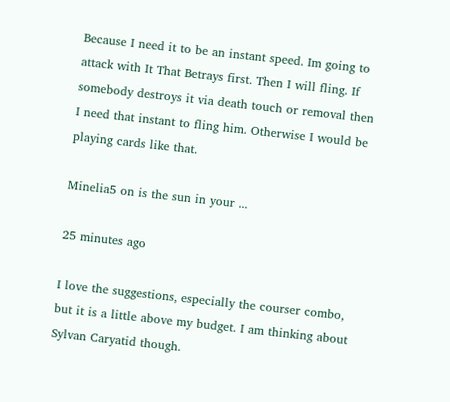Because I need it to be an instant speed. Im going to attack with It That Betrays first. Then I will fling. If somebody destroys it via death touch or removal then I need that instant to fling him. Otherwise I would be playing cards like that.

Minelia5 on is the sun in your ...

25 minutes ago

I love the suggestions, especially the courser combo, but it is a little above my budget. I am thinking about Sylvan Caryatid though.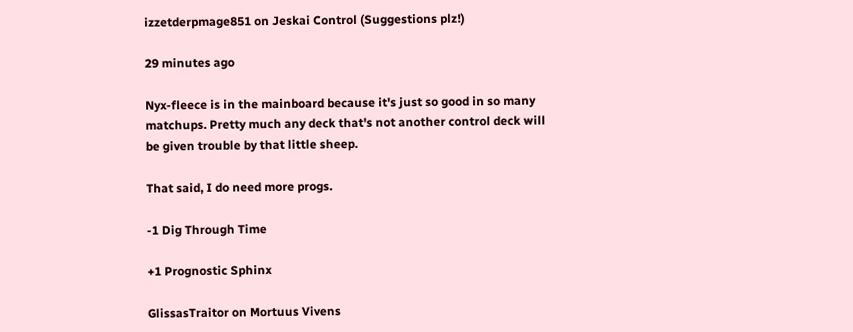izzetderpmage851 on Jeskai Control (Suggestions plz!)

29 minutes ago

Nyx-fleece is in the mainboard because it's just so good in so many matchups. Pretty much any deck that's not another control deck will be given trouble by that little sheep.

That said, I do need more progs.

-1 Dig Through Time

+1 Prognostic Sphinx

GlissasTraitor on Mortuus Vivens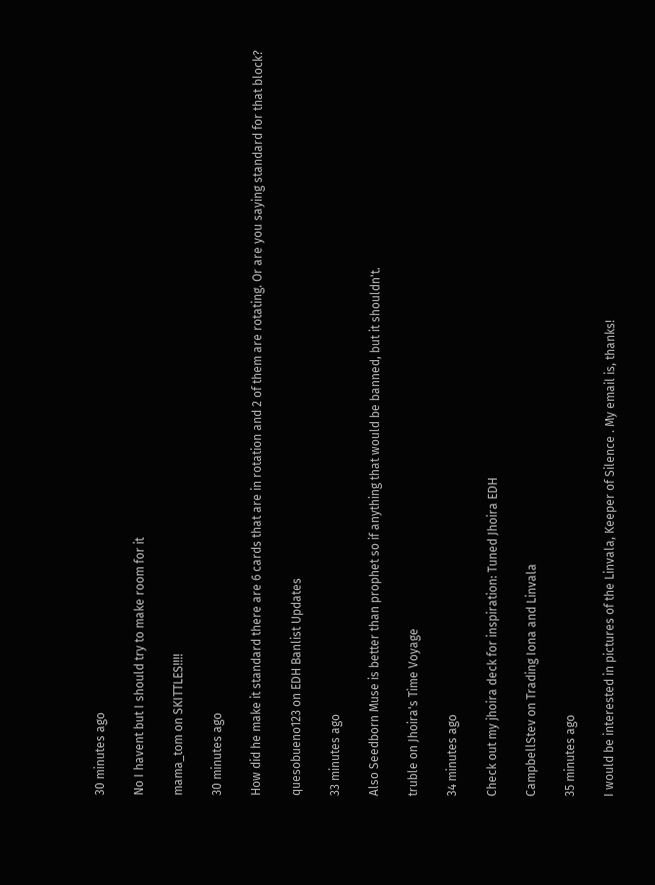30 minutes ago

No I havent but I should try to make room for it

mama_tom on SKITTLES!!!!

30 minutes ago

How did he make it standard there are 6 cards that are in rotation and 2 of them are rotating. Or are you saying standard for that block?

quesobueno123 on EDH Banlist Updates

33 minutes ago

Also Seedborn Muse is better than prophet so if anything that would be banned, but it shouldn't.

truble on Jhoira's Time Voyage

34 minutes ago

Check out my jhoira deck for inspiration: Tuned Jhoira EDH

CampbellStev on Trading Iona and Linvala

35 minutes ago

I would be interested in pictures of the Linvala, Keeper of Silence . My email is, thanks!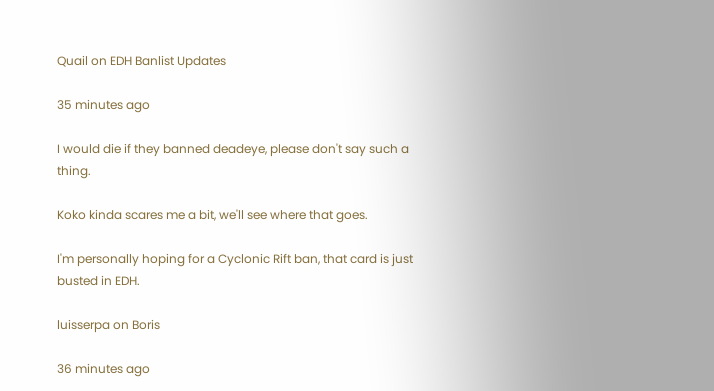Quail on EDH Banlist Updates

35 minutes ago

I would die if they banned deadeye, please don't say such a thing.

Koko kinda scares me a bit, we'll see where that goes.

I'm personally hoping for a Cyclonic Rift ban, that card is just busted in EDH.

luisserpa on Boris

36 minutes ago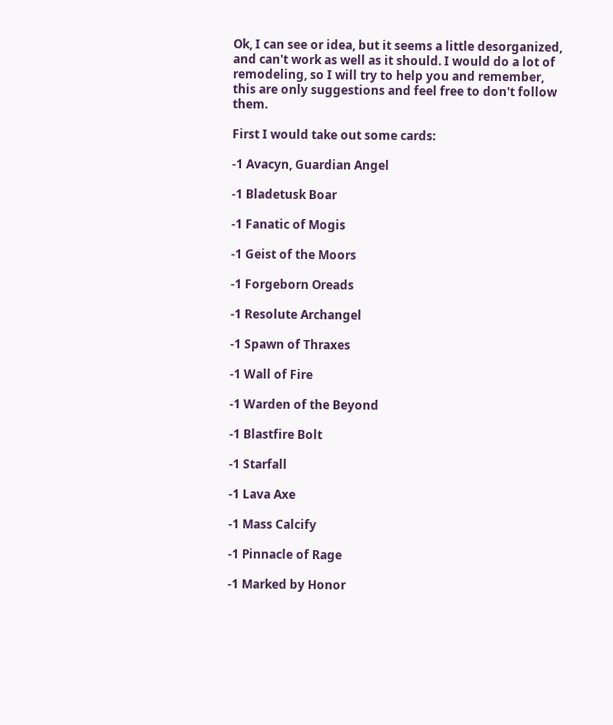Ok, I can see or idea, but it seems a little desorganized, and can't work as well as it should. I would do a lot of remodeling, so I will try to help you and remember, this are only suggestions and feel free to don't follow them.

First I would take out some cards:

-1 Avacyn, Guardian Angel

-1 Bladetusk Boar

-1 Fanatic of Mogis

-1 Geist of the Moors

-1 Forgeborn Oreads

-1 Resolute Archangel

-1 Spawn of Thraxes

-1 Wall of Fire

-1 Warden of the Beyond

-1 Blastfire Bolt

-1 Starfall

-1 Lava Axe

-1 Mass Calcify

-1 Pinnacle of Rage

-1 Marked by Honor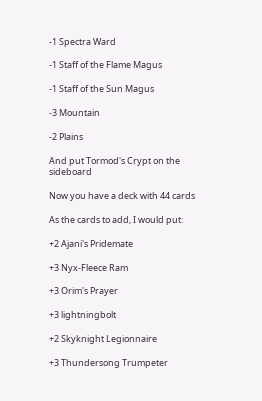-1 Spectra Ward

-1 Staff of the Flame Magus

-1 Staff of the Sun Magus

-3 Mountain

-2 Plains

And put Tormod's Crypt on the sideboard

Now you have a deck with 44 cards

As the cards to add, I would put:

+2 Ajani's Pridemate

+3 Nyx-Fleece Ram

+3 Orim's Prayer

+3 lightningbolt

+2 Skyknight Legionnaire

+3 Thundersong Trumpeter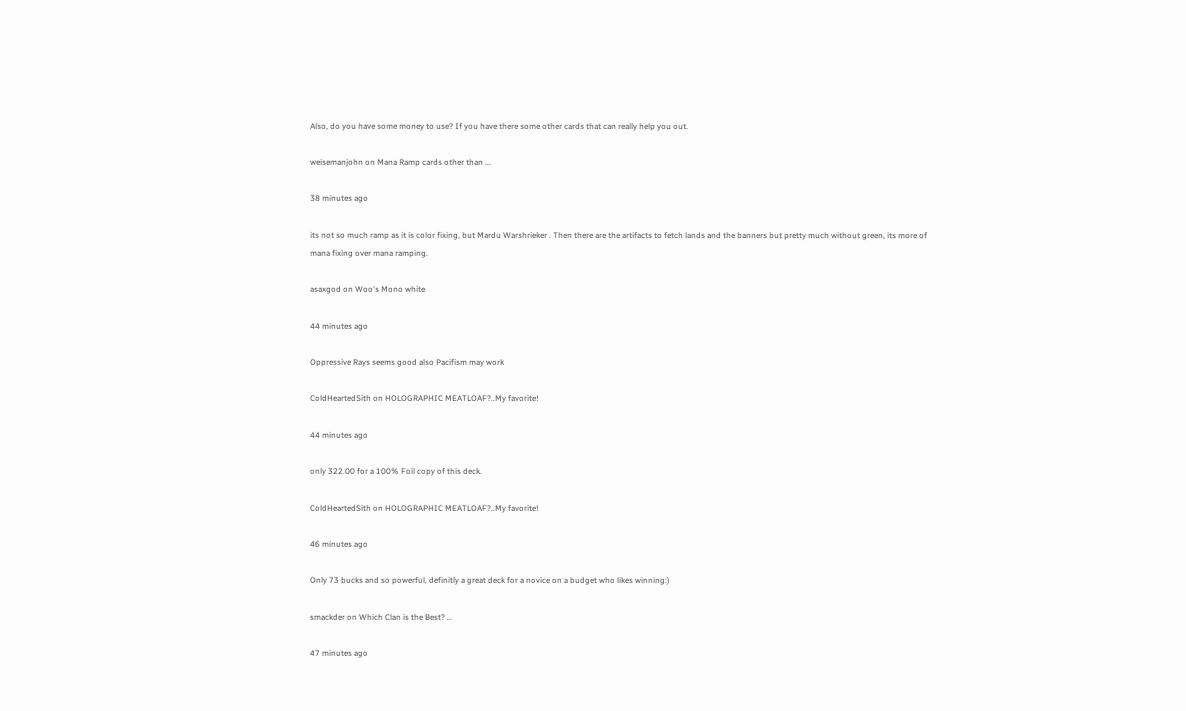Also, do you have some money to use? If you have there some other cards that can really help you out.

weisemanjohn on Mana Ramp cards other than ...

38 minutes ago

its not so much ramp as it is color fixing, but Mardu Warshrieker . Then there are the artifacts to fetch lands and the banners but pretty much without green, its more of mana fixing over mana ramping.

asaxgod on Woo's Mono white

44 minutes ago

Oppressive Rays seems good also Pacifism may work

ColdHeartedSith on HOLOGRAPHIC MEATLOAF?..My favorite!

44 minutes ago

only 322.00 for a 100% Foil copy of this deck.

ColdHeartedSith on HOLOGRAPHIC MEATLOAF?..My favorite!

46 minutes ago

Only 73 bucks and so powerful, definitly a great deck for a novice on a budget who likes winning:)

smackder on Which Clan is the Best? ...

47 minutes ago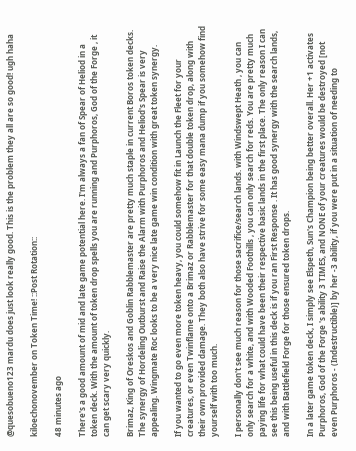@quesobueno123 mardu does just look really good. This is the problem they all are so good! ugh haha

kiloechonovember on Token Time! ::Post Rotation::

48 minutes ago

There's a good amount of mid and late game potential here. I'm always a fan of Spear of Heliod in a token deck. With the amount of token drop spells you are running and Purphoros, God of the Forge , it can get scary very quickly.

Brimaz, King of Oreskos and Goblin Rabblemaster are pretty much staple in current Boros token decks. The synergy of Hordeling Outburst and Raise the Alarm with Purphoros and Heliod's Spear is very appealing. Wingmate Roc looks to be a very nice late game win condition with great token synergy.

If you wanted to go even more token heavy, you could somehow fit in Launch the Fleet for your creatures, or even Twinflame onto a Brimaz or Rabblemaster for that double token drop, along with their own provided damage. They both also have strive for some easy mana dump if you somehow find yourself with too much.

I personally don't see much reason for those sacrifice/search lands. with Windswept Heath , you can only search for a white, and with Wooded Foothills , you can only search for reds. You are pretty much paying life for what could have been their respective basic lands in the first place. The only reason I can see this being useful in this deck is if you ran First Response . It has good synergy with the search lands, and with Battlefield Forge for those ensured token drops.

In a later game token deck, I simply see Elspeth, Sun's Champion being better overall. Her +1 activates Purphoros, God of the Forge 's ability 3 TIMES, and NONE of your creatures would be destroyed [not even Purphoros - (Indestructible)] by her -3 ability, if you were put in a situation of needing to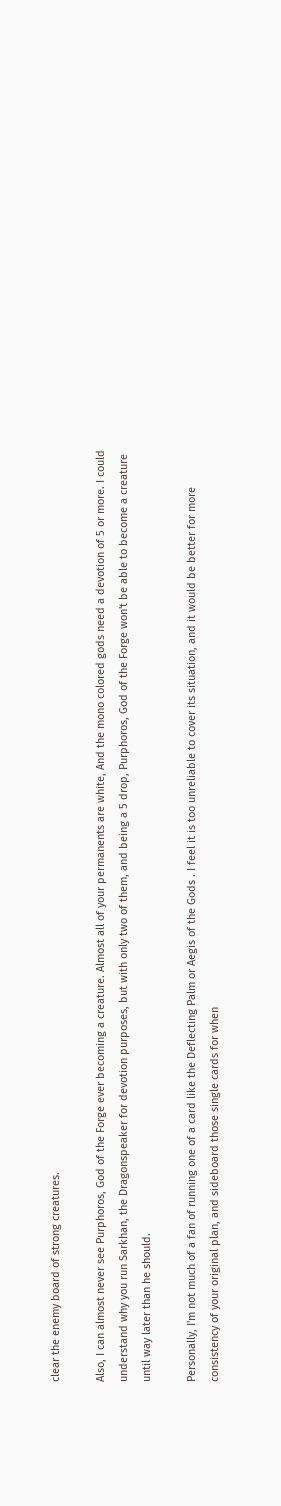clear the enemy board of strong creatures.

Also, I can almost never see Purphoros, God of the Forge ever becoming a creature. Almost all of your permanents are white, And the mono colored gods need a devotion of 5 or more. I could understand why you run Sarkhan, the Dragonspeaker for devotion purposes, but with only two of them, and being a 5 drop, Purphoros, God of the Forge won't be able to become a creature until way later than he should.

Personally, I'm not much of a fan of running one of a card like the Deflecting Palm or Aegis of the Gods . I feel it is too unreliable to cover its situation, and it would be better for more consistency of your original plan, and sideboard those single cards for when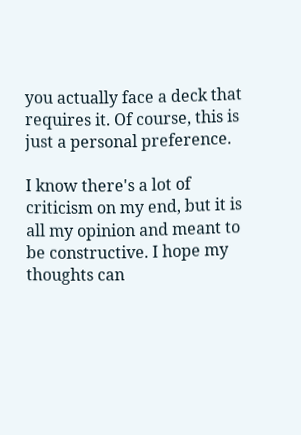you actually face a deck that requires it. Of course, this is just a personal preference.

I know there's a lot of criticism on my end, but it is all my opinion and meant to be constructive. I hope my thoughts can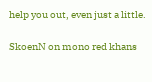help you out, even just a little.

SkoenN on mono red khans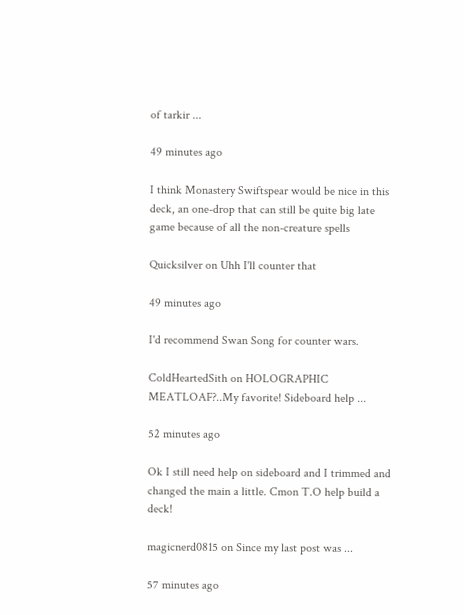of tarkir ...

49 minutes ago

I think Monastery Swiftspear would be nice in this deck, an one-drop that can still be quite big late game because of all the non-creature spells

Quicksilver on Uhh I'll counter that

49 minutes ago

I'd recommend Swan Song for counter wars.

ColdHeartedSith on HOLOGRAPHIC MEATLOAF?..My favorite! Sideboard help ...

52 minutes ago

Ok I still need help on sideboard and I trimmed and changed the main a little. Cmon T.O help build a deck!

magicnerd0815 on Since my last post was ...

57 minutes ago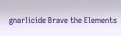gnarlicide Brave the Elements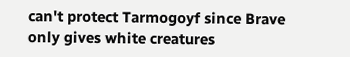can't protect Tarmogoyf since Brave only gives white creatures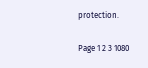protection.

Page 1 2 3 1080